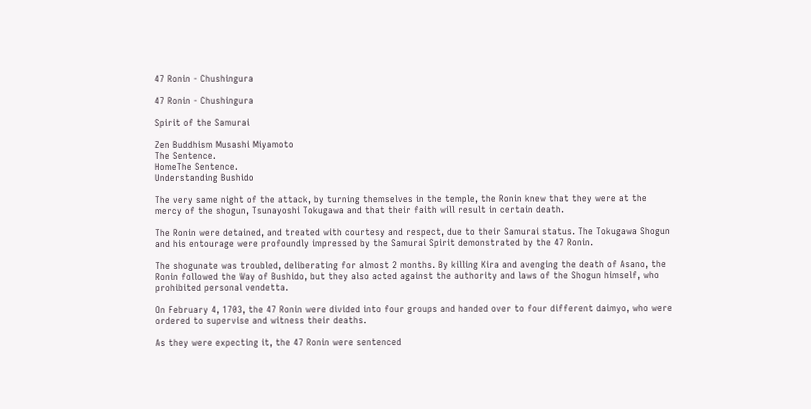47 Ronin - Chushingura

47 Ronin - Chushingura

Spirit of the Samurai

Zen Buddhism Musashi Miyamoto
The Sentence.
HomeThe Sentence.
Understanding Bushido

The very same night of the attack, by turning themselves in the temple, the Ronin knew that they were at the mercy of the shogun, Tsunayoshi Tokugawa and that their faith will result in certain death.

The Ronin were detained, and treated with courtesy and respect, due to their Samurai status. The Tokugawa Shogun and his entourage were profoundly impressed by the Samurai Spirit demonstrated by the 47 Ronin.

The shogunate was troubled, deliberating for almost 2 months. By killing Kira and avenging the death of Asano, the Ronin followed the Way of Bushido, but they also acted against the authority and laws of the Shogun himself, who prohibited personal vendetta.

On February 4, 1703, the 47 Ronin were divided into four groups and handed over to four different daimyo, who were ordered to supervise and witness their deaths.

As they were expecting it, the 47 Ronin were sentenced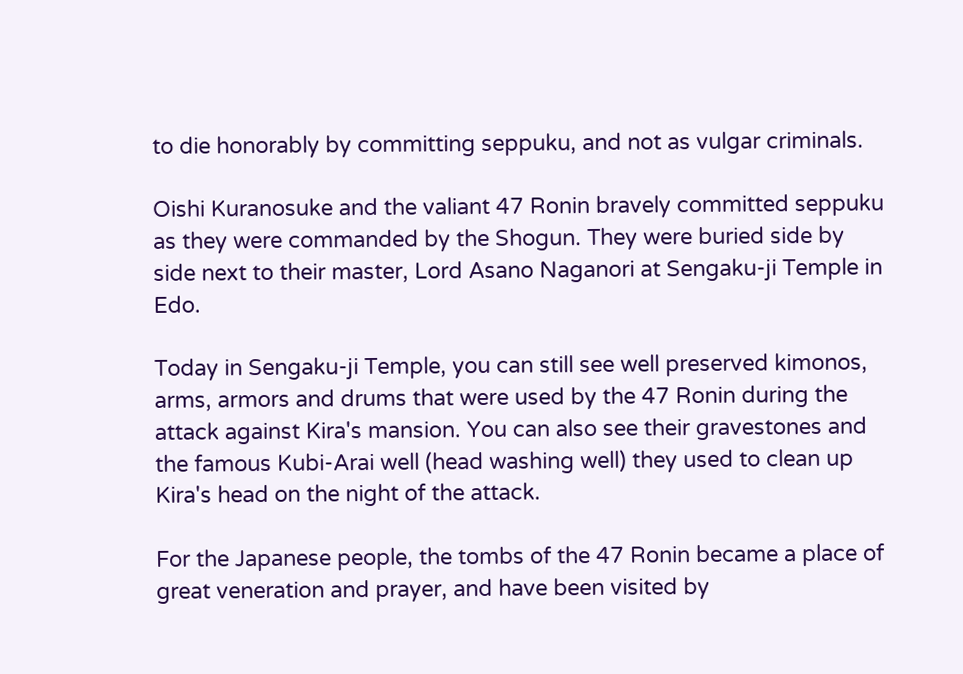to die honorably by committing seppuku, and not as vulgar criminals.

Oishi Kuranosuke and the valiant 47 Ronin bravely committed seppuku as they were commanded by the Shogun. They were buried side by side next to their master, Lord Asano Naganori at Sengaku-ji Temple in Edo.

Today in Sengaku-ji Temple, you can still see well preserved kimonos, arms, armors and drums that were used by the 47 Ronin during the attack against Kira's mansion. You can also see their gravestones and the famous Kubi-Arai well (head washing well) they used to clean up Kira's head on the night of the attack.

For the Japanese people, the tombs of the 47 Ronin became a place of great veneration and prayer, and have been visited by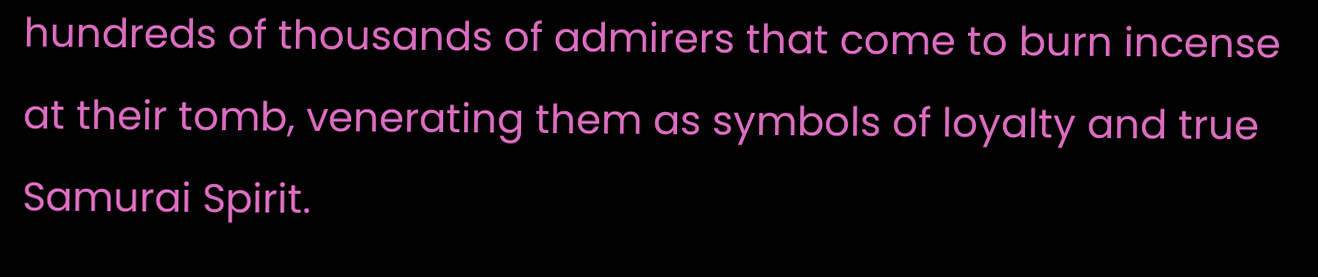hundreds of thousands of admirers that come to burn incense at their tomb, venerating them as symbols of loyalty and true Samurai Spirit.